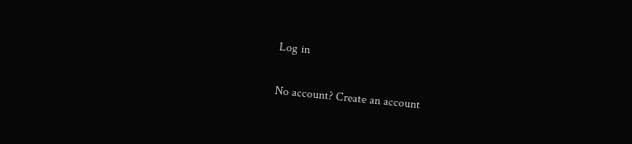Log in

No account? Create an account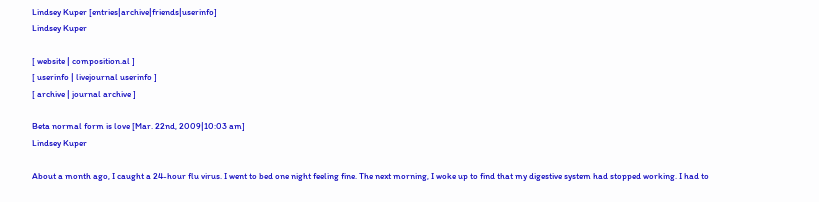Lindsey Kuper [entries|archive|friends|userinfo]
Lindsey Kuper

[ website | composition.al ]
[ userinfo | livejournal userinfo ]
[ archive | journal archive ]

Beta normal form is love [Mar. 22nd, 2009|10:03 am]
Lindsey Kuper

About a month ago, I caught a 24-hour flu virus. I went to bed one night feeling fine. The next morning, I woke up to find that my digestive system had stopped working. I had to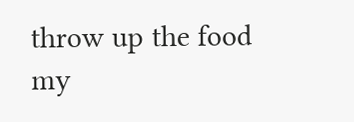throw up the food my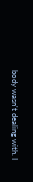body wasn't dealing with. I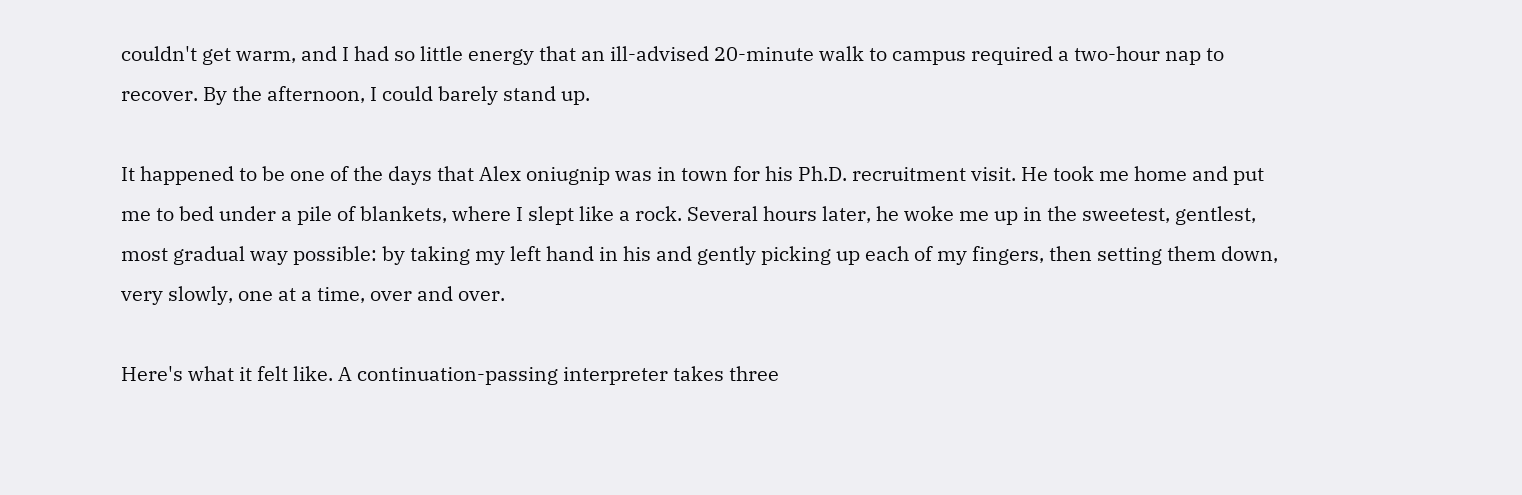couldn't get warm, and I had so little energy that an ill-advised 20-minute walk to campus required a two-hour nap to recover. By the afternoon, I could barely stand up.

It happened to be one of the days that Alex oniugnip was in town for his Ph.D. recruitment visit. He took me home and put me to bed under a pile of blankets, where I slept like a rock. Several hours later, he woke me up in the sweetest, gentlest, most gradual way possible: by taking my left hand in his and gently picking up each of my fingers, then setting them down, very slowly, one at a time, over and over.

Here's what it felt like. A continuation-passing interpreter takes three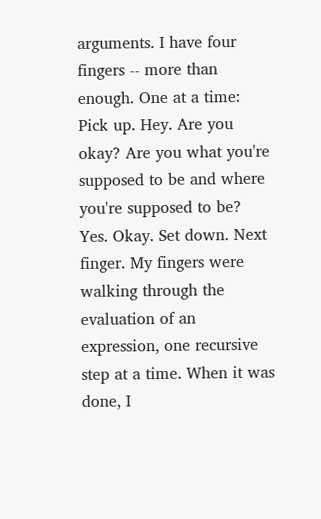arguments. I have four fingers -- more than enough. One at a time: Pick up. Hey. Are you okay? Are you what you're supposed to be and where you're supposed to be? Yes. Okay. Set down. Next finger. My fingers were walking through the evaluation of an expression, one recursive step at a time. When it was done, I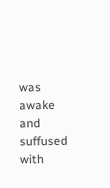was awake and suffused with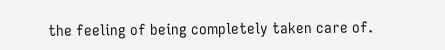the feeling of being completely taken care of.